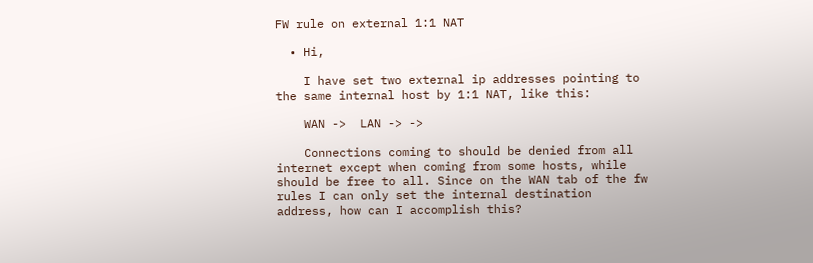FW rule on external 1:1 NAT

  • Hi,

    I have set two external ip addresses pointing to the same internal host by 1:1 NAT, like this:

    WAN ->  LAN -> ->

    Connections coming to should be denied from all internet except when coming from some hosts, while should be free to all. Since on the WAN tab of the fw rules I can only set the internal destination address, how can I accomplish this?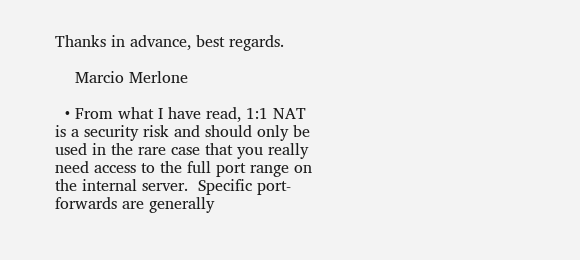Thanks in advance, best regards.

    Marcio Merlone

  • From what I have read, 1:1 NAT is a security risk and should only be used in the rare case that you really need access to the full port range on the internal server.  Specific port-forwards are generally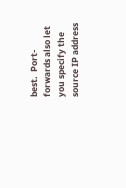best.  Port-forwards also let you specify the source IP address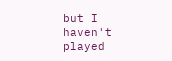but I haven't played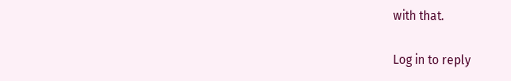with that.

Log in to reply